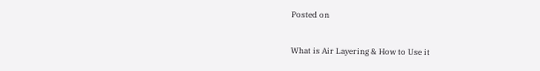Posted on

What is Air Layering & How to Use it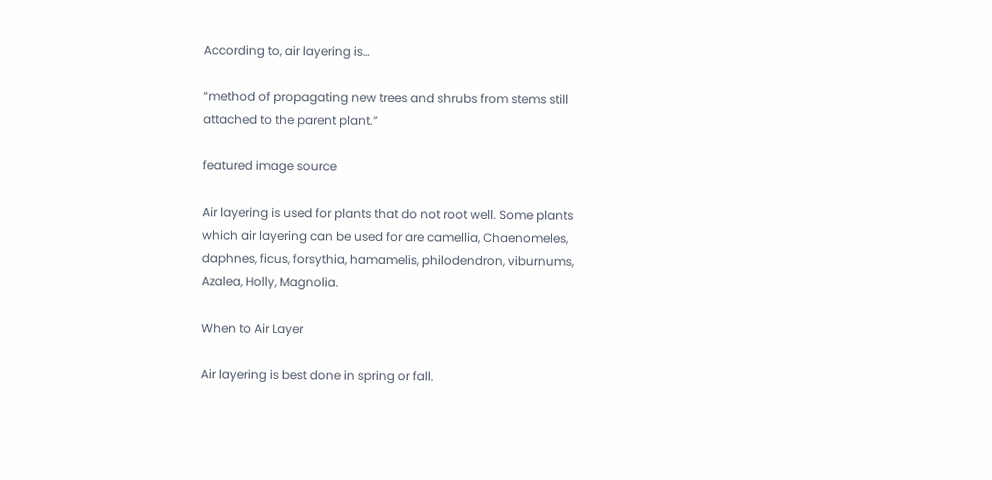According to, air layering is…

“method of propagating new trees and shrubs from stems still attached to the parent plant.”

featured image source

Air layering is used for plants that do not root well. Some plants which air layering can be used for are camellia, Chaenomeles, daphnes, ficus, forsythia, hamamelis, philodendron, viburnums, Azalea, Holly, Magnolia.

When to Air Layer

Air layering is best done in spring or fall.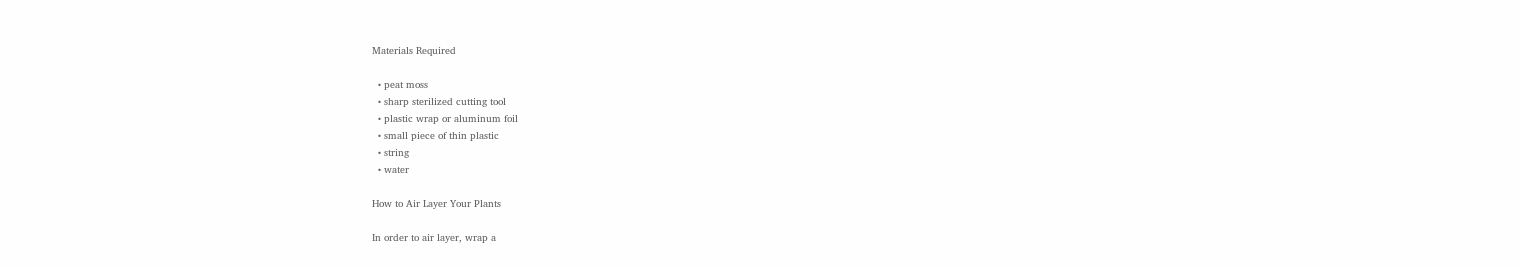Materials Required

  • peat moss
  • sharp sterilized cutting tool
  • plastic wrap or aluminum foil
  • small piece of thin plastic
  • string
  • water

How to Air Layer Your Plants

In order to air layer, wrap a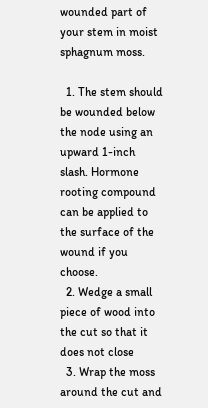wounded part of your stem in moist sphagnum moss.

  1. The stem should be wounded below the node using an upward 1-inch slash. Hormone rooting compound can be applied to the surface of the wound if you choose.
  2. Wedge a small piece of wood into the cut so that it does not close
  3. Wrap the moss around the cut and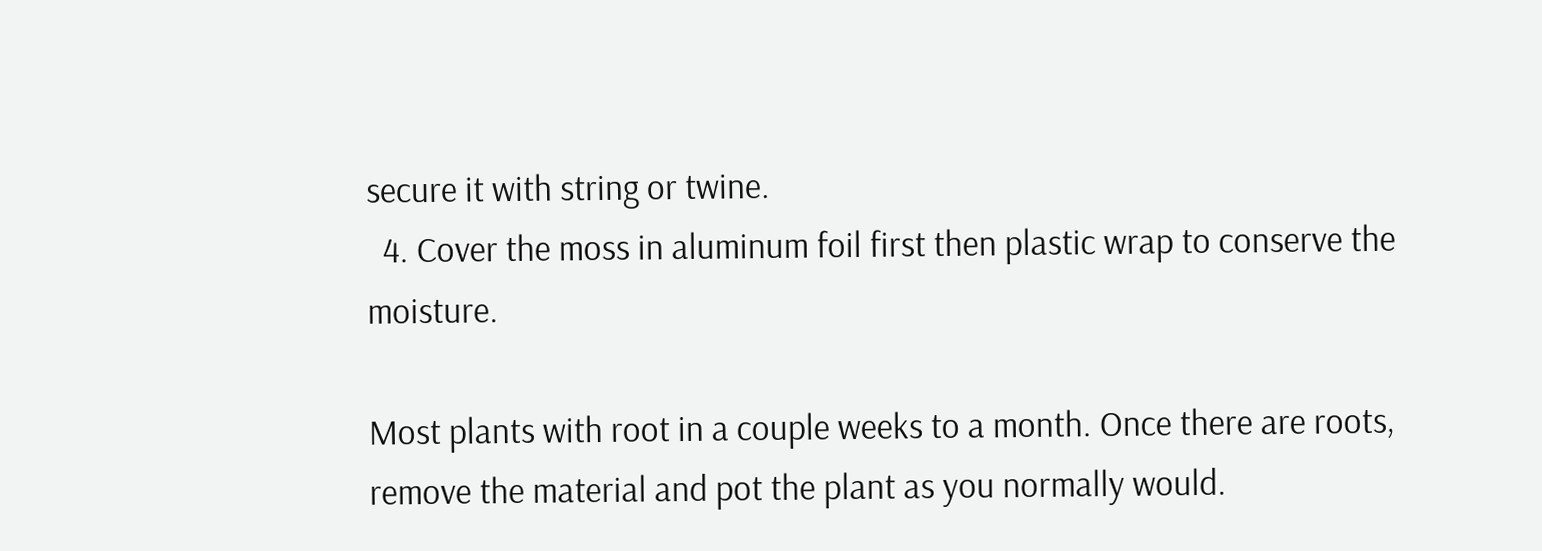secure it with string or twine.
  4. Cover the moss in aluminum foil first then plastic wrap to conserve the moisture.

Most plants with root in a couple weeks to a month. Once there are roots, remove the material and pot the plant as you normally would.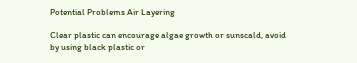Potential Problems Air Layering

Clear plastic can encourage algae growth or sunscald, avoid by using black plastic or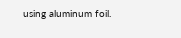using aluminum foil.